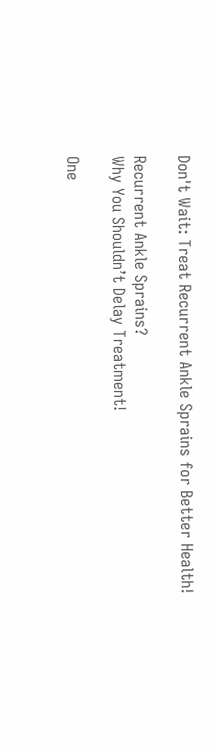Don't Wait: Treat Recurrent Ankle Sprains for Better Health!

Recurrent Ankle Sprains?
Why You Shouldn’t Delay Treatment!

One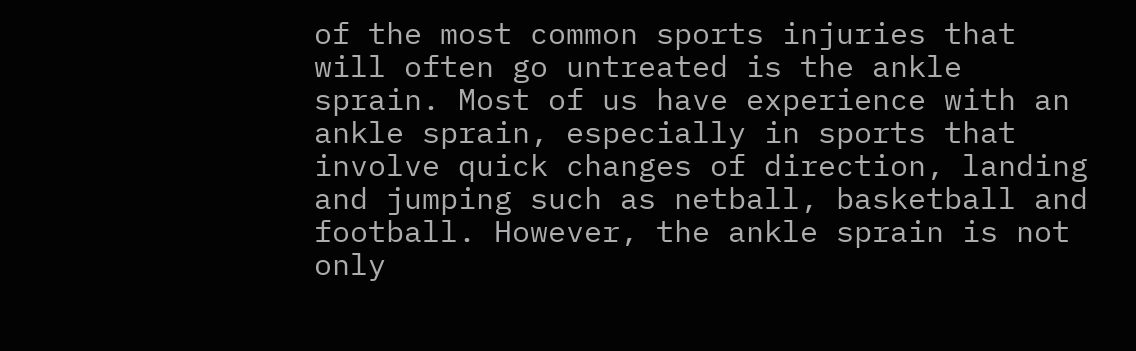of the most common sports injuries that will often go untreated is the ankle sprain. Most of us have experience with an ankle sprain, especially in sports that involve quick changes of direction, landing and jumping such as netball, basketball and football. However, the ankle sprain is not only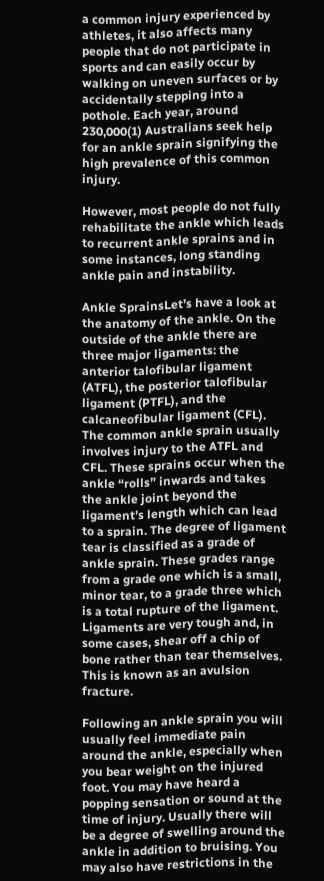a common injury experienced by athletes, it also affects many people that do not participate in sports and can easily occur by walking on uneven surfaces or by accidentally stepping into a pothole. Each year, around 230,000(1) Australians seek help for an ankle sprain signifying the high prevalence of this common injury.

However, most people do not fully rehabilitate the ankle which leads to recurrent ankle sprains and in some instances, long standing ankle pain and instability.

Ankle SprainsLet’s have a look at the anatomy of the ankle. On the outside of the ankle there are three major ligaments: the anterior talofibular ligament (ATFL), the posterior talofibular ligament (PTFL), and the calcaneofibular ligament (CFL). The common ankle sprain usually involves injury to the ATFL and CFL. These sprains occur when the ankle “rolls” inwards and takes the ankle joint beyond the ligament’s length which can lead to a sprain. The degree of ligament tear is classified as a grade of ankle sprain. These grades range from a grade one which is a small, minor tear, to a grade three which is a total rupture of the ligament. Ligaments are very tough and, in some cases, shear off a chip of bone rather than tear themselves. This is known as an avulsion fracture.

Following an ankle sprain you will usually feel immediate pain around the ankle, especially when you bear weight on the injured foot. You may have heard a popping sensation or sound at the time of injury. Usually there will be a degree of swelling around the ankle in addition to bruising. You may also have restrictions in the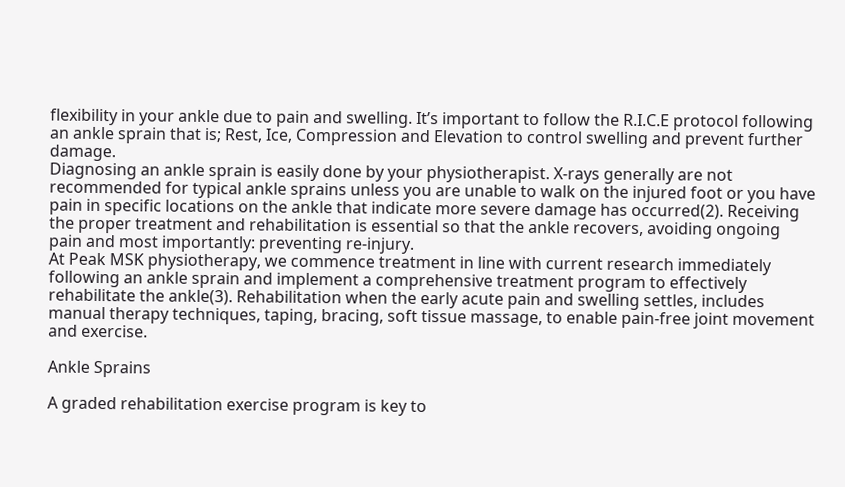flexibility in your ankle due to pain and swelling. It’s important to follow the R.I.C.E protocol following an ankle sprain that is; Rest, Ice, Compression and Elevation to control swelling and prevent further damage.
Diagnosing an ankle sprain is easily done by your physiotherapist. X-rays generally are not recommended for typical ankle sprains unless you are unable to walk on the injured foot or you have pain in specific locations on the ankle that indicate more severe damage has occurred(2). Receiving the proper treatment and rehabilitation is essential so that the ankle recovers, avoiding ongoing pain and most importantly: preventing re-injury.
At Peak MSK physiotherapy, we commence treatment in line with current research immediately following an ankle sprain and implement a comprehensive treatment program to effectively rehabilitate the ankle(3). Rehabilitation when the early acute pain and swelling settles, includes manual therapy techniques, taping, bracing, soft tissue massage, to enable pain-free joint movement and exercise.

Ankle Sprains

A graded rehabilitation exercise program is key to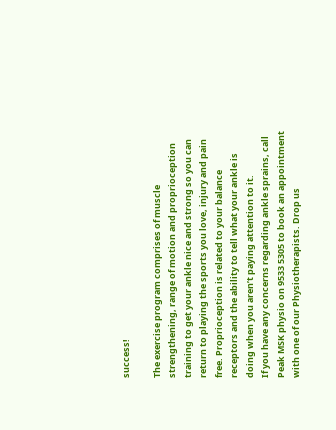success!

The exercise program comprises of muscle strengthening, range of motion and proprioception training to get your ankle nice and strong so you can return to playing the sports you love, injury and pain free. Proprioception is related to your balance receptors and the ability to tell what your ankle is doing when you aren’t paying attention to it.
If you have any concerns regarding ankle sprains, call Peak MSK physio on 9533 5305 to book an appointment with one of our Physiotherapists. Drop us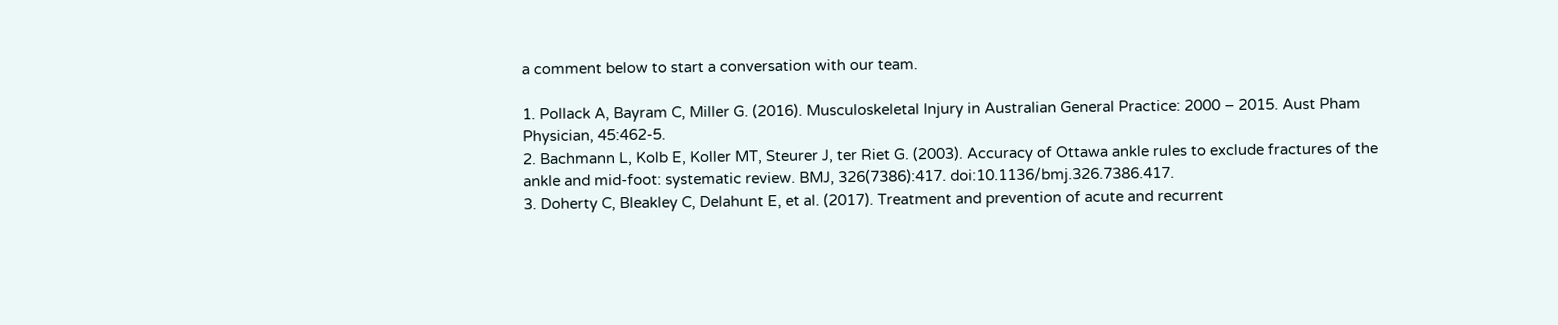a comment below to start a conversation with our team.

1. Pollack A, Bayram C, Miller G. (2016). Musculoskeletal Injury in Australian General Practice: 2000 – 2015. Aust Pham Physician, 45:462-5.
2. Bachmann L, Kolb E, Koller MT, Steurer J, ter Riet G. (2003). Accuracy of Ottawa ankle rules to exclude fractures of the ankle and mid-foot: systematic review. BMJ, 326(7386):417. doi:10.1136/bmj.326.7386.417.
3. Doherty C, Bleakley C, Delahunt E, et al. (2017). Treatment and prevention of acute and recurrent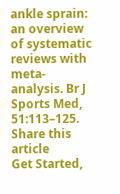ankle sprain: an overview of systematic reviews with meta-analysis. Br J Sports Med, 51:113–125.
Share this article
Get Started,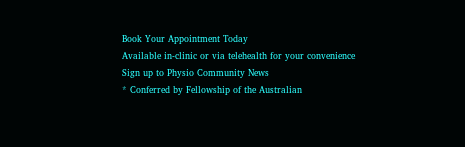Book Your Appointment Today
Available in-clinic or via telehealth for your convenience
Sign up to Physio Community News
* Conferred by Fellowship of the Australian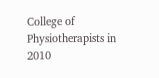College of Physiotherapists in 2010